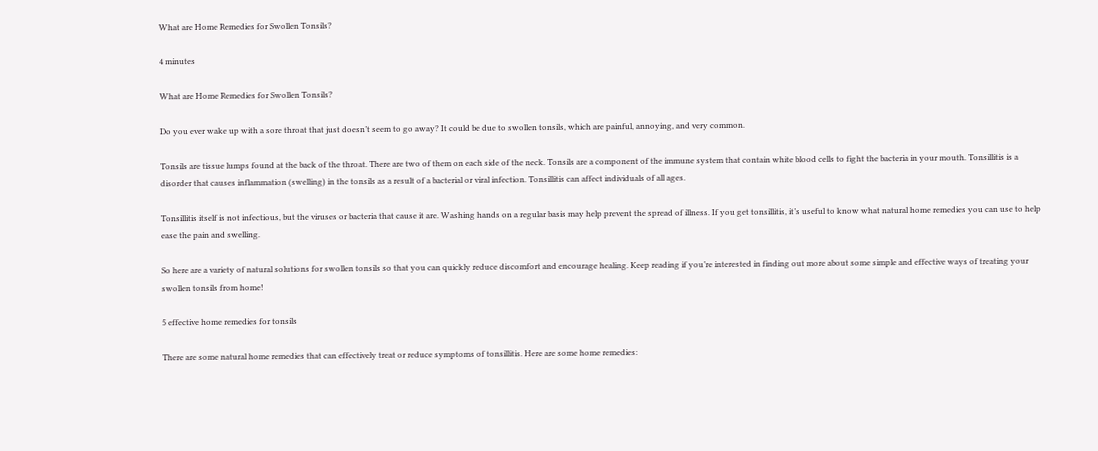What are Home Remedies for Swollen Tonsils?

4 minutes

What are Home Remedies for Swollen Tonsils?

Do you ever wake up with a sore throat that just doesn’t seem to go away? It could be due to swollen tonsils, which are painful, annoying, and very common.

Tonsils are tissue lumps found at the back of the throat. There are two of them on each side of the neck. Tonsils are a component of the immune system that contain white blood cells to fight the bacteria in your mouth. Tonsillitis is a disorder that causes inflammation (swelling) in the tonsils as a result of a bacterial or viral infection. Tonsillitis can affect individuals of all ages.

Tonsillitis itself is not infectious, but the viruses or bacteria that cause it are. Washing hands on a regular basis may help prevent the spread of illness. If you get tonsillitis, it’s useful to know what natural home remedies you can use to help ease the pain and swelling.

So here are a variety of natural solutions for swollen tonsils so that you can quickly reduce discomfort and encourage healing. Keep reading if you’re interested in finding out more about some simple and effective ways of treating your swollen tonsils from home!

5 effective home remedies for tonsils

There are some natural home remedies that can effectively treat or reduce symptoms of tonsillitis. Here are some home remedies: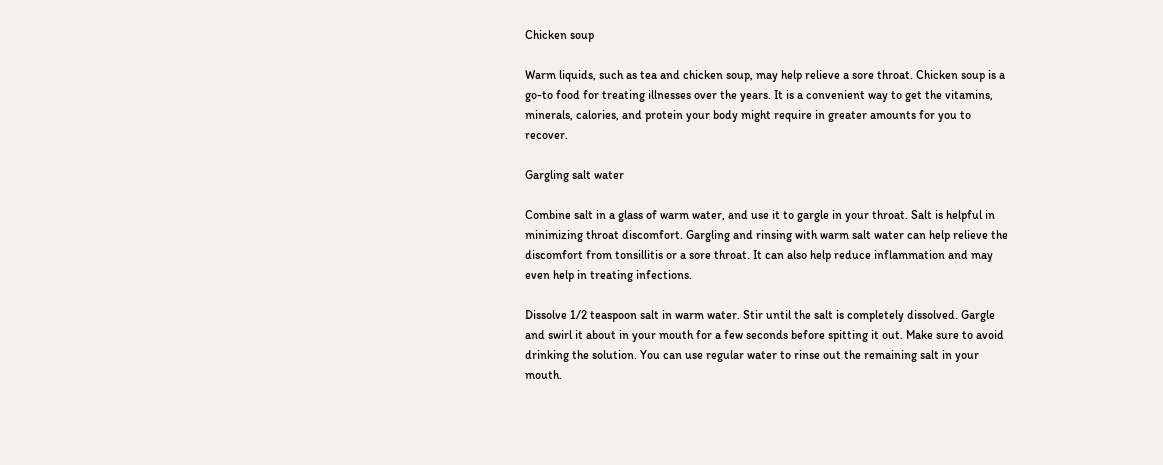Chicken soup

Warm liquids, such as tea and chicken soup, may help relieve a sore throat. Chicken soup is a go-to food for treating illnesses over the years. It is a convenient way to get the vitamins, minerals, calories, and protein your body might require in greater amounts for you to recover.

Gargling salt water

Combine salt in a glass of warm water, and use it to gargle in your throat. Salt is helpful in minimizing throat discomfort. Gargling and rinsing with warm salt water can help relieve the discomfort from tonsillitis or a sore throat. It can also help reduce inflammation and may even help in treating infections.

Dissolve 1/2 teaspoon salt in warm water. Stir until the salt is completely dissolved. Gargle and swirl it about in your mouth for a few seconds before spitting it out. Make sure to avoid drinking the solution. You can use regular water to rinse out the remaining salt in your mouth.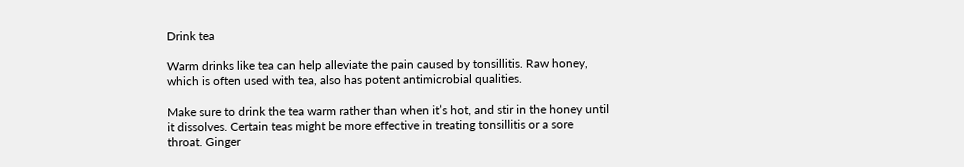Drink tea

Warm drinks like tea can help alleviate the pain caused by tonsillitis. Raw honey, which is often used with tea, also has potent antimicrobial qualities.

Make sure to drink the tea warm rather than when it’s hot, and stir in the honey until it dissolves. Certain teas might be more effective in treating tonsillitis or a sore throat. Ginger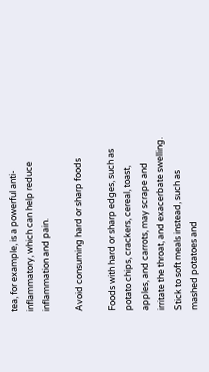tea, for example, is a powerful anti-inflammatory, which can help reduce inflammation and pain.

Avoid consuming hard or sharp foods

Foods with hard or sharp edges, such as potato chips, crackers, cereal, toast, apples, and carrots, may scrape and irritate the throat, and exacerbate swelling. Stick to soft meals instead, such as mashed potatoes and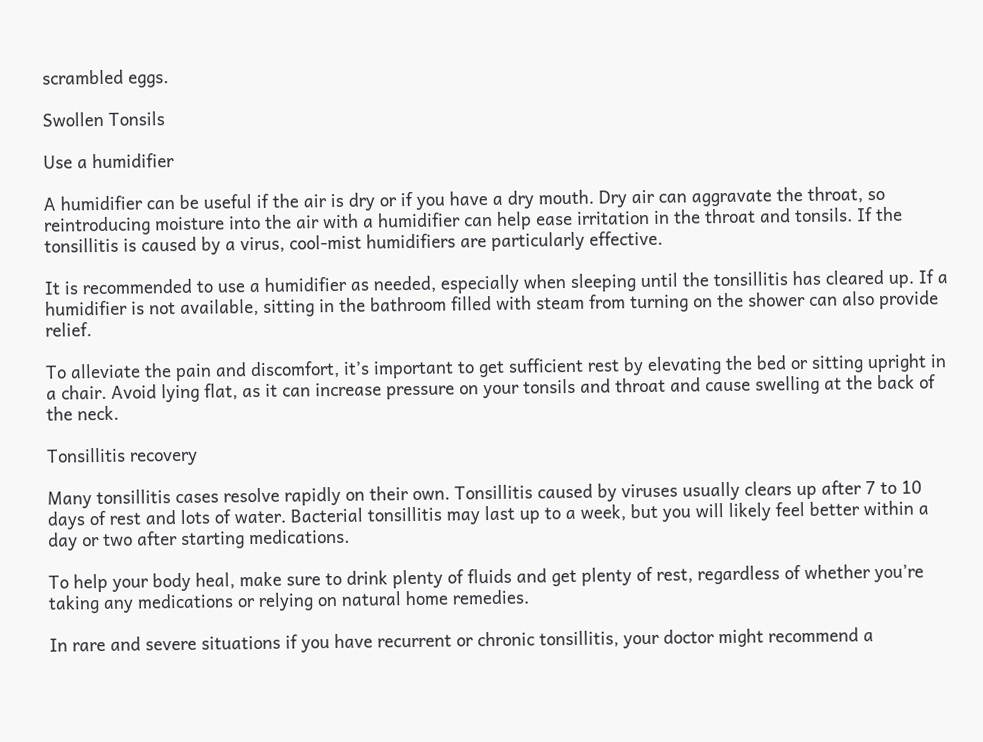scrambled eggs.

Swollen Tonsils

Use a humidifier

A humidifier can be useful if the air is dry or if you have a dry mouth. Dry air can aggravate the throat, so reintroducing moisture into the air with a humidifier can help ease irritation in the throat and tonsils. If the tonsillitis is caused by a virus, cool-mist humidifiers are particularly effective.

It is recommended to use a humidifier as needed, especially when sleeping until the tonsillitis has cleared up. If a humidifier is not available, sitting in the bathroom filled with steam from turning on the shower can also provide relief.

To alleviate the pain and discomfort, it’s important to get sufficient rest by elevating the bed or sitting upright in a chair. Avoid lying flat, as it can increase pressure on your tonsils and throat and cause swelling at the back of the neck.

Tonsillitis recovery

Many tonsillitis cases resolve rapidly on their own. Tonsillitis caused by viruses usually clears up after 7 to 10 days of rest and lots of water. Bacterial tonsillitis may last up to a week, but you will likely feel better within a day or two after starting medications.

To help your body heal, make sure to drink plenty of fluids and get plenty of rest, regardless of whether you’re taking any medications or relying on natural home remedies.

In rare and severe situations if you have recurrent or chronic tonsillitis, your doctor might recommend a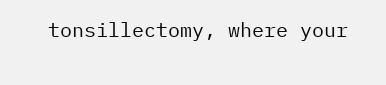tonsillectomy, where your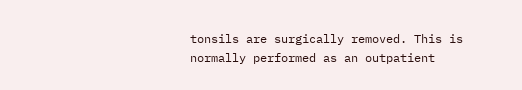tonsils are surgically removed. This is normally performed as an outpatient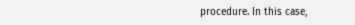procedure. In this case,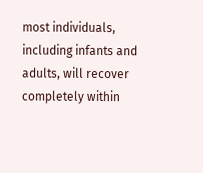most individuals, including infants and adults, will recover completely within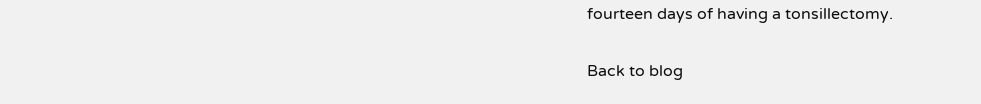fourteen days of having a tonsillectomy.

Back to blog